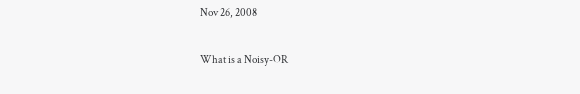Nov 26, 2008

What is a Noisy-OR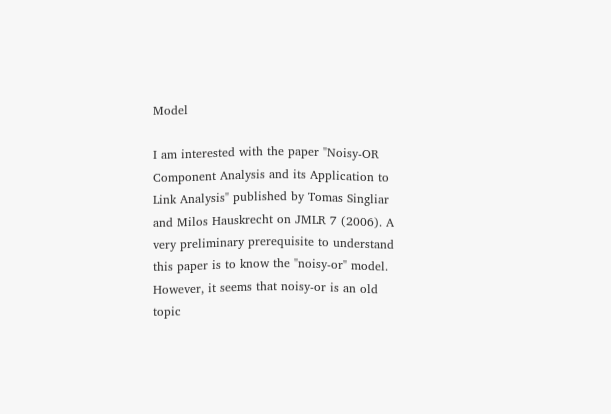Model

I am interested with the paper "Noisy-OR Component Analysis and its Application to Link Analysis" published by Tomas Singliar and Milos Hauskrecht on JMLR 7 (2006). A very preliminary prerequisite to understand this paper is to know the "noisy-or" model. However, it seems that noisy-or is an old topic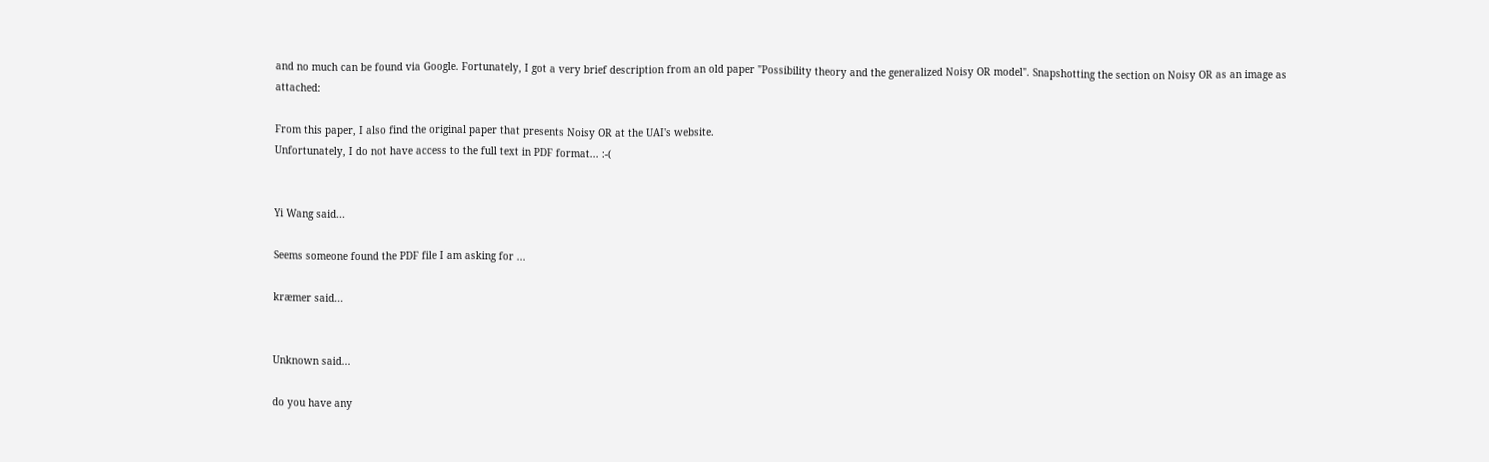and no much can be found via Google. Fortunately, I got a very brief description from an old paper "Possibility theory and the generalized Noisy OR model". Snapshotting the section on Noisy OR as an image as attached:

From this paper, I also find the original paper that presents Noisy OR at the UAI's website.
Unfortunately, I do not have access to the full text in PDF format... :-(


Yi Wang said...

Seems someone found the PDF file I am asking for ...

kræmer said...


Unknown said...

do you have any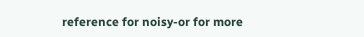reference for noisy-or for more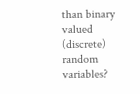than binary valued (discrete) random variables?